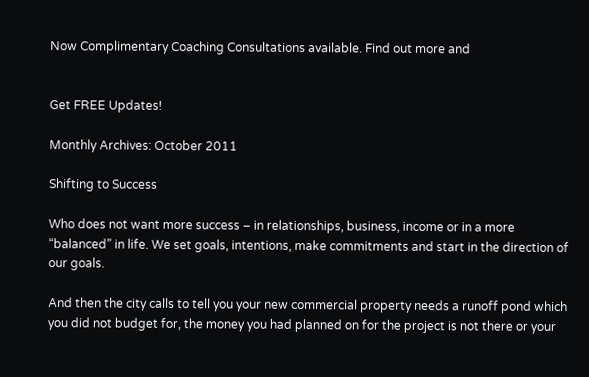Now Complimentary Coaching Consultations available. Find out more and


Get FREE Updates!

Monthly Archives: October 2011

Shifting to Success

Who does not want more success – in relationships, business, income or in a more “balanced” in life. We set goals, intentions, make commitments and start in the direction of our goals.

And then the city calls to tell you your new commercial property needs a runoff pond which you did not budget for, the money you had planned on for the project is not there or your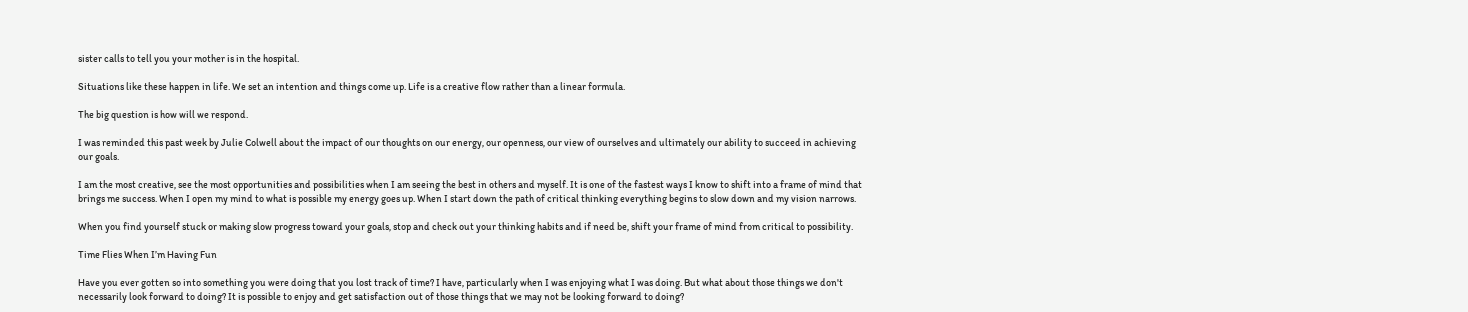sister calls to tell you your mother is in the hospital.

Situations like these happen in life. We set an intention and things come up. Life is a creative flow rather than a linear formula.

The big question is how will we respond.

I was reminded this past week by Julie Colwell about the impact of our thoughts on our energy, our openness, our view of ourselves and ultimately our ability to succeed in achieving our goals.

I am the most creative, see the most opportunities and possibilities when I am seeing the best in others and myself. It is one of the fastest ways I know to shift into a frame of mind that brings me success. When I open my mind to what is possible my energy goes up. When I start down the path of critical thinking everything begins to slow down and my vision narrows.

When you find yourself stuck or making slow progress toward your goals, stop and check out your thinking habits and if need be, shift your frame of mind from critical to possibility.

Time Flies When I’m Having Fun

Have you ever gotten so into something you were doing that you lost track of time? I have, particularly when I was enjoying what I was doing. But what about those things we don't necessarily look forward to doing? It is possible to enjoy and get satisfaction out of those things that we may not be looking forward to doing?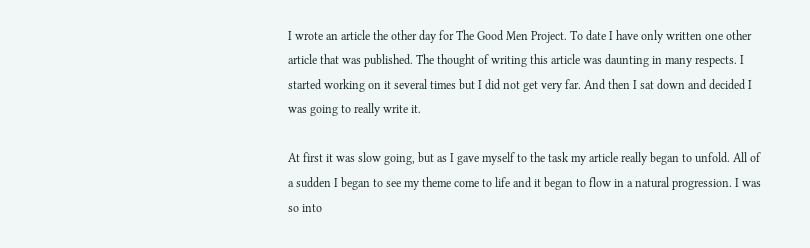I wrote an article the other day for The Good Men Project. To date I have only written one other article that was published. The thought of writing this article was daunting in many respects. I started working on it several times but I did not get very far. And then I sat down and decided I was going to really write it.

At first it was slow going, but as I gave myself to the task my article really began to unfold. All of a sudden I began to see my theme come to life and it began to flow in a natural progression. I was so into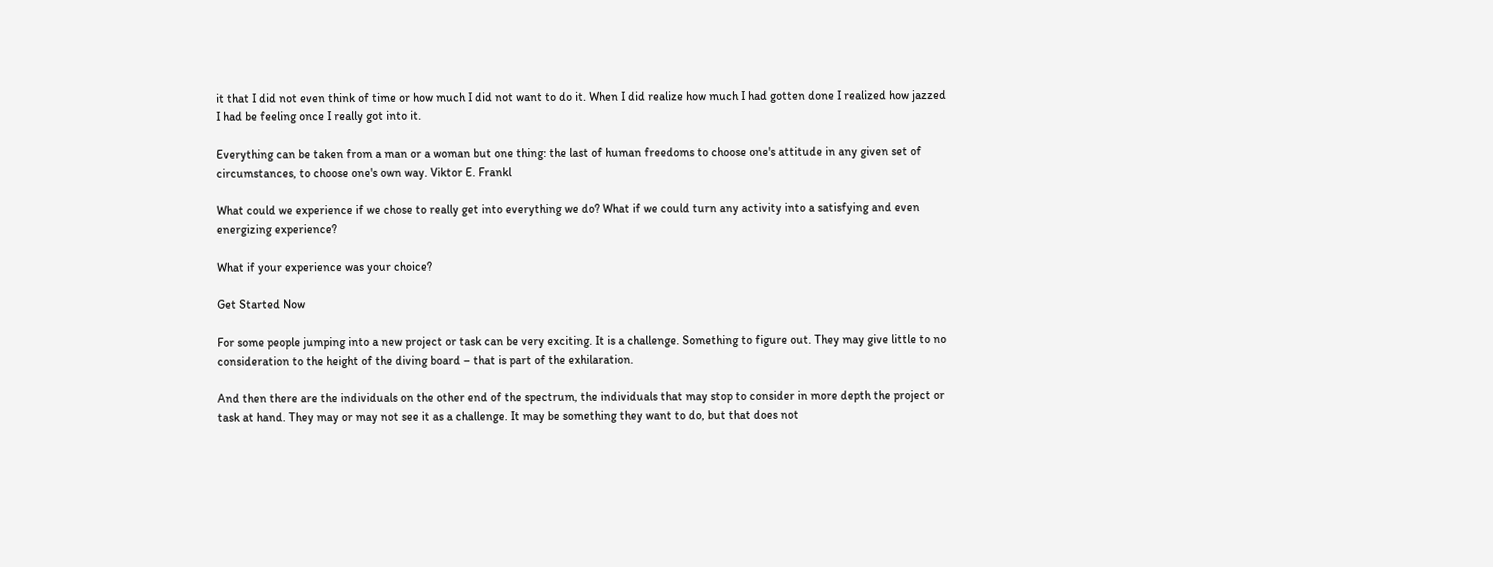it that I did not even think of time or how much I did not want to do it. When I did realize how much I had gotten done I realized how jazzed I had be feeling once I really got into it.

Everything can be taken from a man or a woman but one thing: the last of human freedoms to choose one's attitude in any given set of circumstances, to choose one's own way. Viktor E. Frankl

What could we experience if we chose to really get into everything we do? What if we could turn any activity into a satisfying and even energizing experience?

What if your experience was your choice?

Get Started Now

For some people jumping into a new project or task can be very exciting. It is a challenge. Something to figure out. They may give little to no consideration to the height of the diving board – that is part of the exhilaration.

And then there are the individuals on the other end of the spectrum, the individuals that may stop to consider in more depth the project or task at hand. They may or may not see it as a challenge. It may be something they want to do, but that does not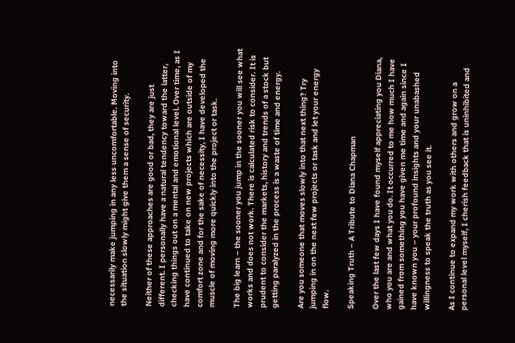necessarily make jumping in any less uncomfortable. Moving into the situation slowly might give them a sense of security.

Neither of these approaches are good or bad, they are just different. I personally have a natural tendency toward the latter, checking things out on a mental and emotional level. Over time, as I have continued to take on new projects which are outside of my comfort zone and for the sake of necessity, I have developed the muscle of moving more quickly into the project or task.

The big learn – the sooner you jump in the sooner you will see what works and does not work. There is calculated risk to consider. It is prudent to consider the markets, history and trends of a stock but getting paralyzed in the process is a waste of time and energy.

Are you someone that moves slowly into that next thing? Try jumping in on the next few projects or task and let your energy flow.

Speaking Truth – A Tribute to Diana Chapman

Over the last few days I have found myself appreciating you Diana, who you are and what you do. It occurred to me how much I have gained from something you have given me time and again since I have known you – your profound insights and your unabashed willingness to speak the truth as you see it.

As I continue to expand my work with others and grow on a personal level myself, I cherish feedback that is uninhibited and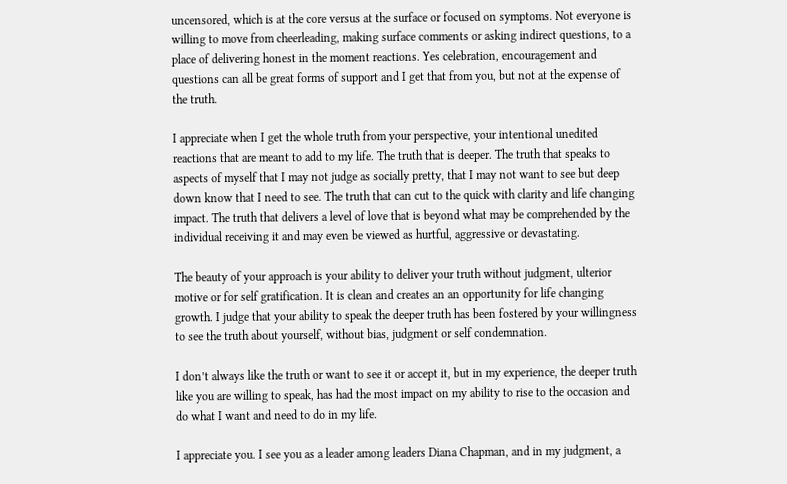uncensored, which is at the core versus at the surface or focused on symptoms. Not everyone is willing to move from cheerleading, making surface comments or asking indirect questions, to a place of delivering honest in the moment reactions. Yes celebration, encouragement and questions can all be great forms of support and I get that from you, but not at the expense of the truth.

I appreciate when I get the whole truth from your perspective, your intentional unedited reactions that are meant to add to my life. The truth that is deeper. The truth that speaks to aspects of myself that I may not judge as socially pretty, that I may not want to see but deep down know that I need to see. The truth that can cut to the quick with clarity and life changing impact. The truth that delivers a level of love that is beyond what may be comprehended by the individual receiving it and may even be viewed as hurtful, aggressive or devastating.

The beauty of your approach is your ability to deliver your truth without judgment, ulterior motive or for self gratification. It is clean and creates an an opportunity for life changing growth. I judge that your ability to speak the deeper truth has been fostered by your willingness to see the truth about yourself, without bias, judgment or self condemnation.

I don’t always like the truth or want to see it or accept it, but in my experience, the deeper truth like you are willing to speak, has had the most impact on my ability to rise to the occasion and do what I want and need to do in my life.

I appreciate you. I see you as a leader among leaders Diana Chapman, and in my judgment, a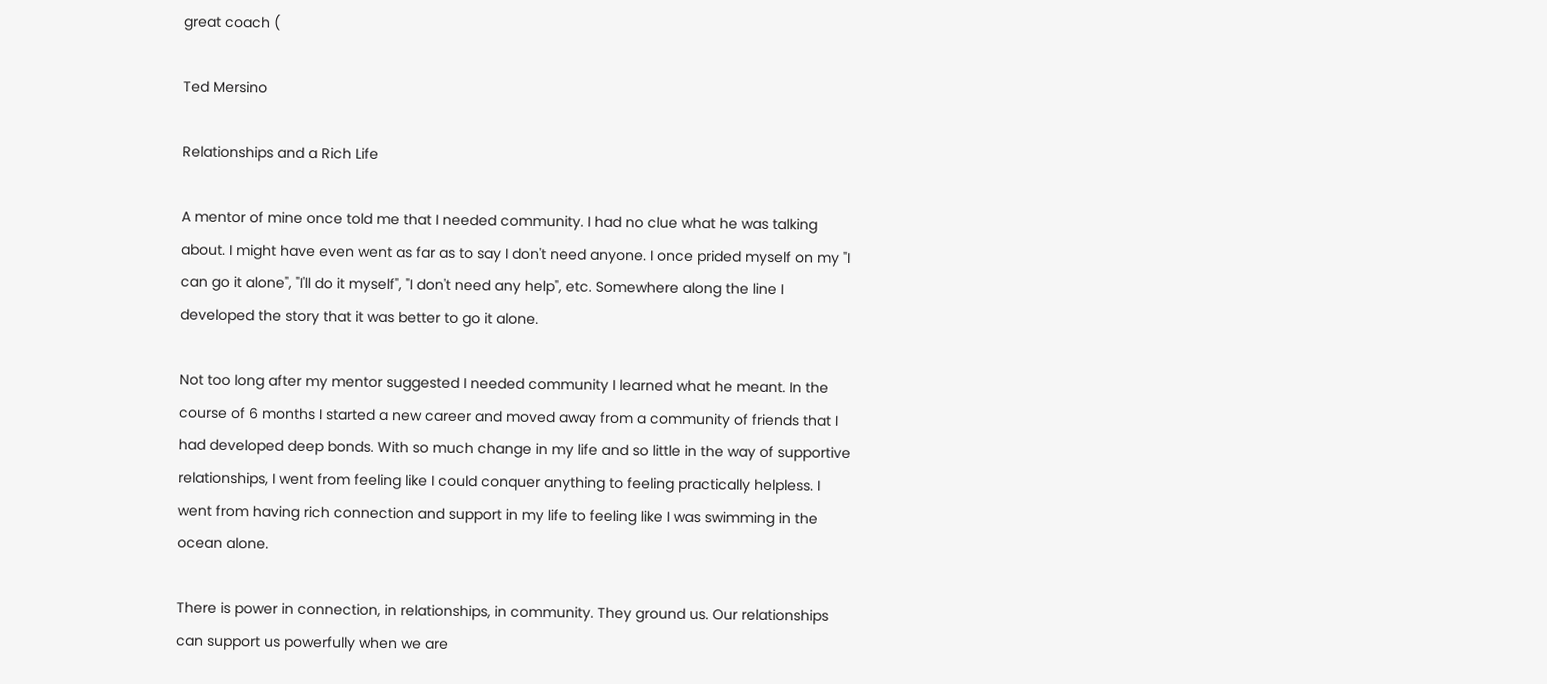great coach (

Ted Mersino

Relationships and a Rich Life

A mentor of mine once told me that I needed community. I had no clue what he was talking about. I might have even went as far as to say I don't need anyone. I once prided myself on my "I can go it alone", "I'll do it myself", "I don't need any help", etc. Somewhere along the line I developed the story that it was better to go it alone.

Not too long after my mentor suggested I needed community I learned what he meant. In the course of 6 months I started a new career and moved away from a community of friends that I had developed deep bonds. With so much change in my life and so little in the way of supportive relationships, I went from feeling like I could conquer anything to feeling practically helpless. I went from having rich connection and support in my life to feeling like I was swimming in the ocean alone.

There is power in connection, in relationships, in community. They ground us. Our relationships can support us powerfully when we are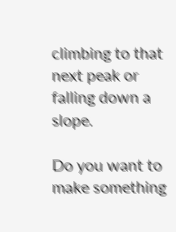climbing to that next peak or falling down a slope.

Do you want to make something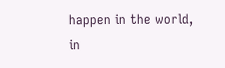happen in the world, in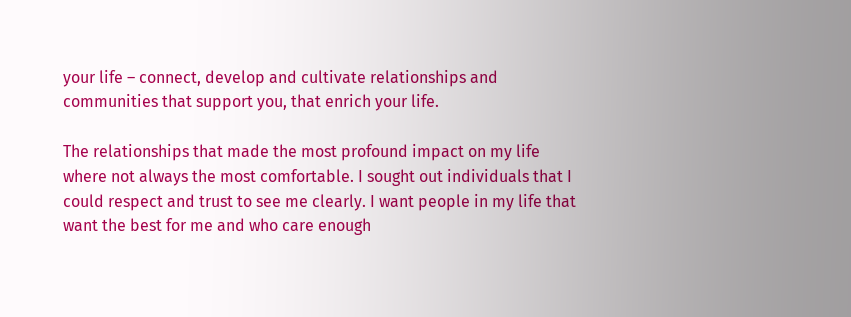your life – connect, develop and cultivate relationships and communities that support you, that enrich your life.

The relationships that made the most profound impact on my life where not always the most comfortable. I sought out individuals that I could respect and trust to see me clearly. I want people in my life that want the best for me and who care enough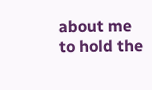about me to hold the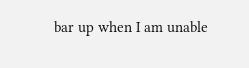bar up when I am unable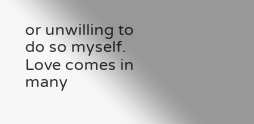or unwilling to do so myself. Love comes in many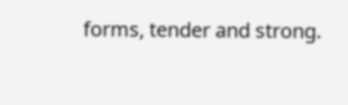forms, tender and strong.